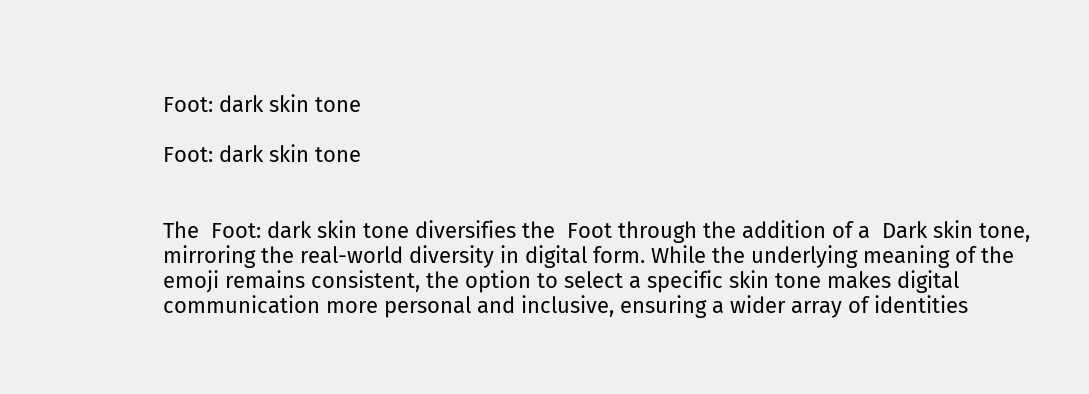Foot: dark skin tone

Foot: dark skin tone


The  Foot: dark skin tone diversifies the  Foot through the addition of a  Dark skin tone, mirroring the real-world diversity in digital form. While the underlying meaning of the emoji remains consistent, the option to select a specific skin tone makes digital communication more personal and inclusive, ensuring a wider array of identities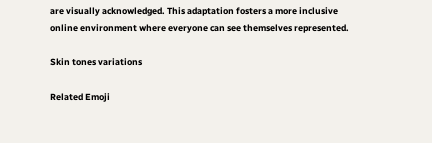are visually acknowledged. This adaptation fosters a more inclusive online environment where everyone can see themselves represented.

Skin tones variations

Related Emoji